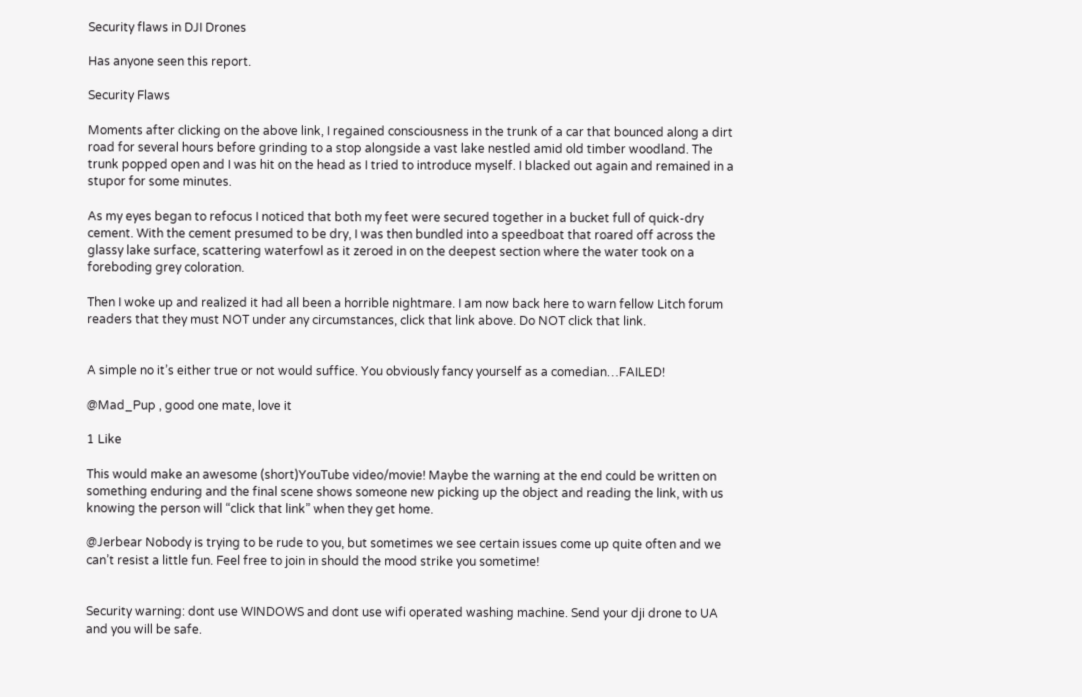Security flaws in DJI Drones

Has anyone seen this report.

Security Flaws

Moments after clicking on the above link, I regained consciousness in the trunk of a car that bounced along a dirt road for several hours before grinding to a stop alongside a vast lake nestled amid old timber woodland. The trunk popped open and I was hit on the head as I tried to introduce myself. I blacked out again and remained in a stupor for some minutes.

As my eyes began to refocus I noticed that both my feet were secured together in a bucket full of quick-dry cement. With the cement presumed to be dry, I was then bundled into a speedboat that roared off across the glassy lake surface, scattering waterfowl as it zeroed in on the deepest section where the water took on a foreboding grey coloration.

Then I woke up and realized it had all been a horrible nightmare. I am now back here to warn fellow Litch forum readers that they must NOT under any circumstances, click that link above. Do NOT click that link.


A simple no it’s either true or not would suffice. You obviously fancy yourself as a comedian…FAILED!

@Mad_Pup , good one mate, love it

1 Like

This would make an awesome (short)YouTube video/movie! Maybe the warning at the end could be written on something enduring and the final scene shows someone new picking up the object and reading the link, with us knowing the person will “click that link” when they get home.

@Jerbear Nobody is trying to be rude to you, but sometimes we see certain issues come up quite often and we can’t resist a little fun. Feel free to join in should the mood strike you sometime!


Security warning: dont use WINDOWS and dont use wifi operated washing machine. Send your dji drone to UA and you will be safe.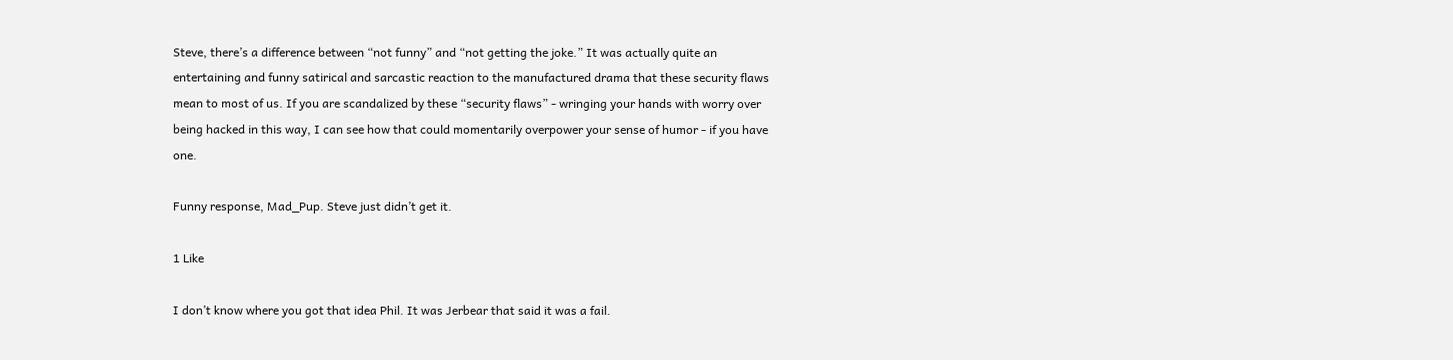Steve, there’s a difference between “not funny” and “not getting the joke.” It was actually quite an entertaining and funny satirical and sarcastic reaction to the manufactured drama that these security flaws mean to most of us. If you are scandalized by these “security flaws” - wringing your hands with worry over being hacked in this way, I can see how that could momentarily overpower your sense of humor - if you have one.

Funny response, Mad_Pup. Steve just didn’t get it.

1 Like

I don’t know where you got that idea Phil. It was Jerbear that said it was a fail.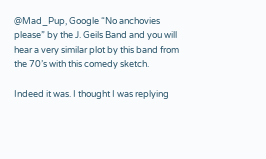@Mad_Pup, Google “No anchovies please” by the J. Geils Band and you will hear a very similar plot by this band from the 70’s with this comedy sketch.

Indeed it was. I thought I was replying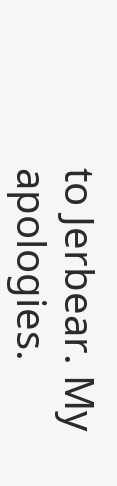to Jerbear. My apologies.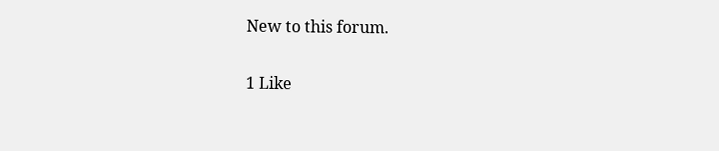New to this forum.

1 Like